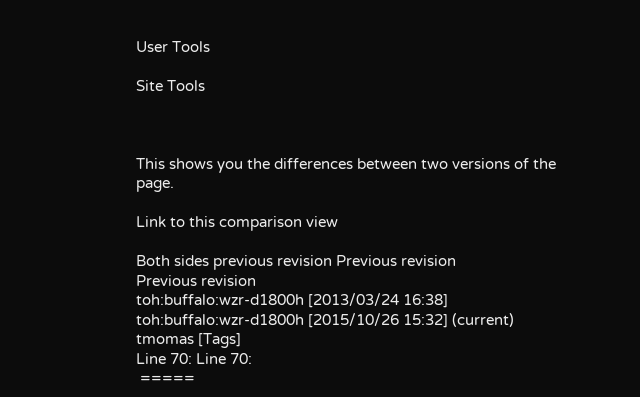User Tools

Site Tools



This shows you the differences between two versions of the page.

Link to this comparison view

Both sides previous revision Previous revision
Previous revision
toh:buffalo:wzr-d1800h [2013/03/24 16:38]
toh:buffalo:wzr-d1800h [2015/10/26 15:32] (current)
tmomas [Tags]
Line 70: Line 70:
 =====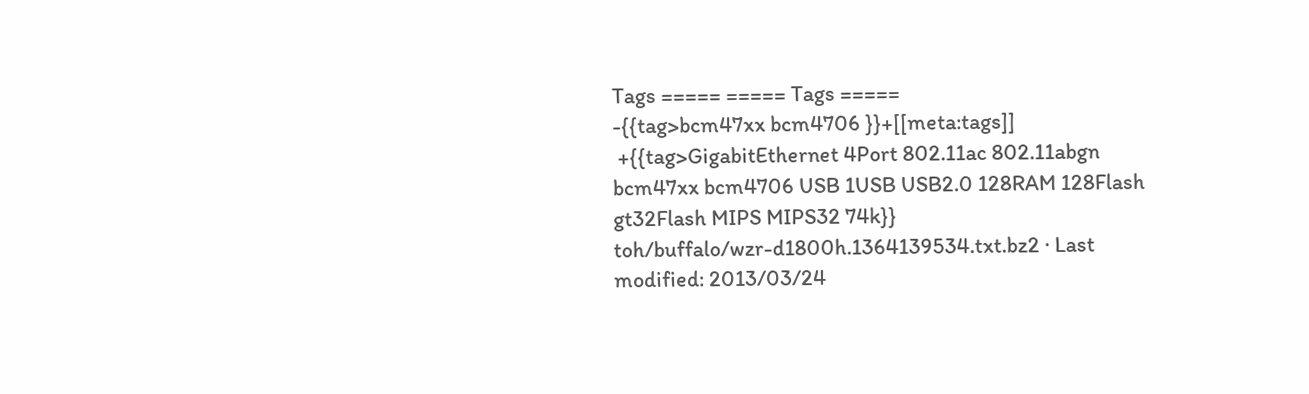Tags ===== ===== Tags =====
-{{tag>bcm47xx bcm4706 }}+[[meta:tags]]
 +{{tag>GigabitEthernet 4Port 802.11ac 802.11abgn bcm47xx bcm4706 USB 1USB USB2.0 128RAM 128Flash gt32Flash MIPS MIPS32 74k}}
toh/buffalo/wzr-d1800h.1364139534.txt.bz2 · Last modified: 2013/03/24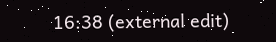16:38 (external edit)